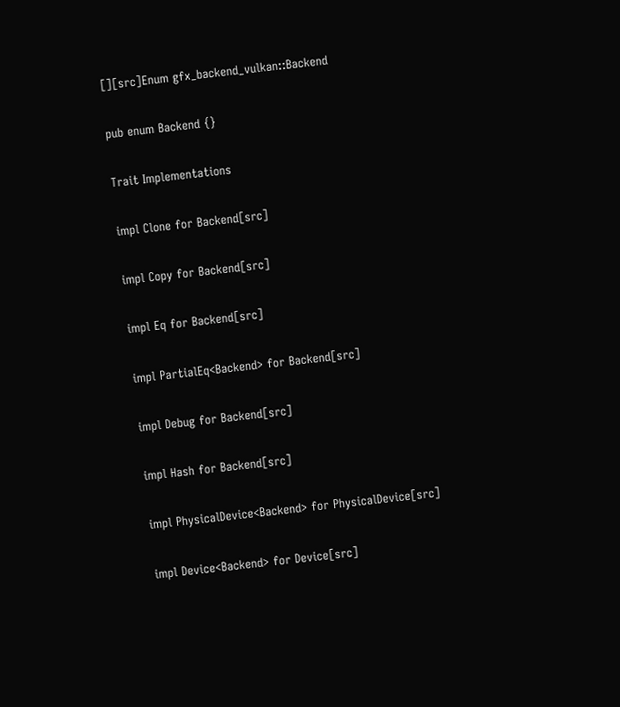[][src]Enum gfx_backend_vulkan::Backend

pub enum Backend {}

Trait Implementations

impl Clone for Backend[src]

impl Copy for Backend[src]

impl Eq for Backend[src]

impl PartialEq<Backend> for Backend[src]

impl Debug for Backend[src]

impl Hash for Backend[src]

impl PhysicalDevice<Backend> for PhysicalDevice[src]

impl Device<Backend> for Device[src]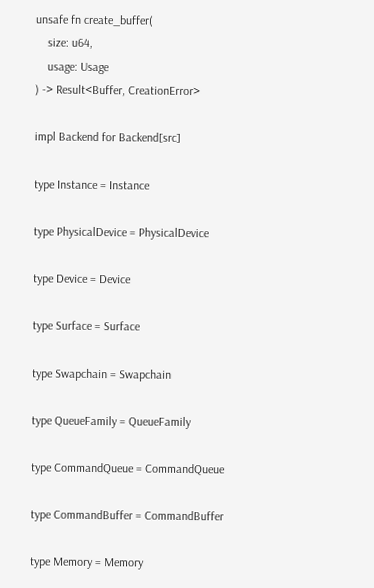unsafe fn create_buffer(
    size: u64,
    usage: Usage
) -> Result<Buffer, CreationError>

impl Backend for Backend[src]

type Instance = Instance

type PhysicalDevice = PhysicalDevice

type Device = Device

type Surface = Surface

type Swapchain = Swapchain

type QueueFamily = QueueFamily

type CommandQueue = CommandQueue

type CommandBuffer = CommandBuffer

type Memory = Memory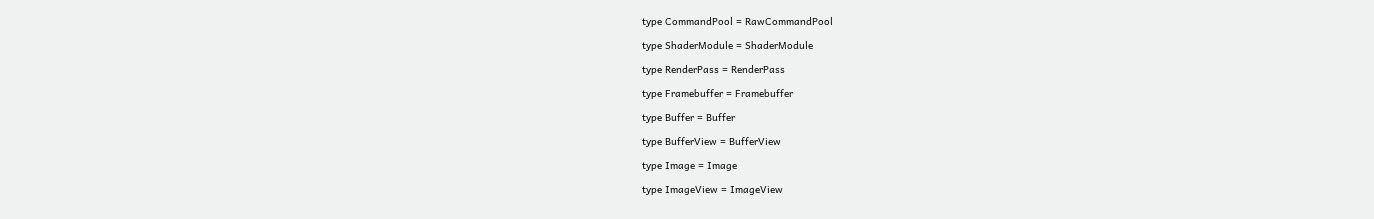type CommandPool = RawCommandPool

type ShaderModule = ShaderModule

type RenderPass = RenderPass

type Framebuffer = Framebuffer

type Buffer = Buffer

type BufferView = BufferView

type Image = Image

type ImageView = ImageView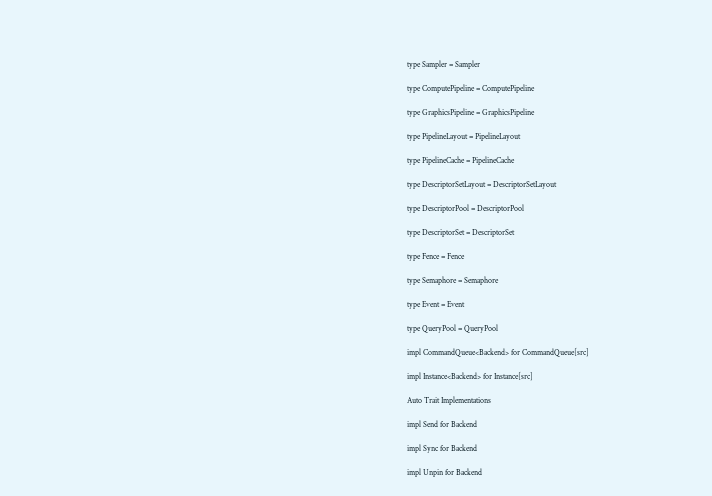type Sampler = Sampler

type ComputePipeline = ComputePipeline

type GraphicsPipeline = GraphicsPipeline

type PipelineLayout = PipelineLayout

type PipelineCache = PipelineCache

type DescriptorSetLayout = DescriptorSetLayout

type DescriptorPool = DescriptorPool

type DescriptorSet = DescriptorSet

type Fence = Fence

type Semaphore = Semaphore

type Event = Event

type QueryPool = QueryPool

impl CommandQueue<Backend> for CommandQueue[src]

impl Instance<Backend> for Instance[src]

Auto Trait Implementations

impl Send for Backend

impl Sync for Backend

impl Unpin for Backend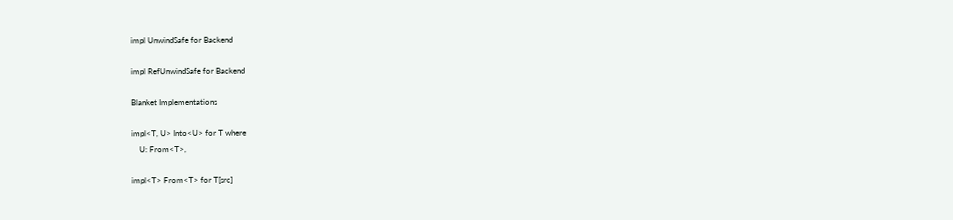impl UnwindSafe for Backend

impl RefUnwindSafe for Backend

Blanket Implementations

impl<T, U> Into<U> for T where
    U: From<T>,

impl<T> From<T> for T[src]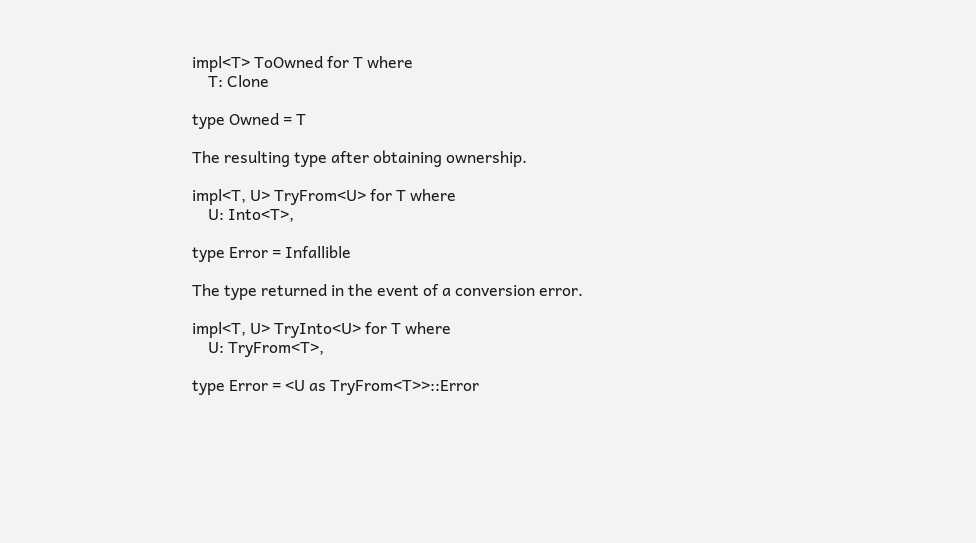impl<T> ToOwned for T where
    T: Clone

type Owned = T

The resulting type after obtaining ownership.

impl<T, U> TryFrom<U> for T where
    U: Into<T>,

type Error = Infallible

The type returned in the event of a conversion error.

impl<T, U> TryInto<U> for T where
    U: TryFrom<T>,

type Error = <U as TryFrom<T>>::Error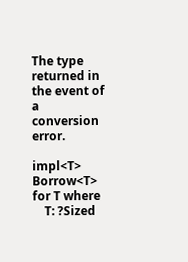The type returned in the event of a conversion error.

impl<T> Borrow<T> for T where
    T: ?Sized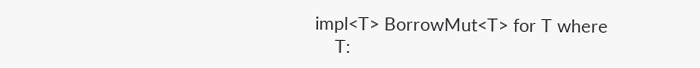impl<T> BorrowMut<T> for T where
    T: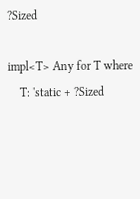?Sized

impl<T> Any for T where
    T: 'static + ?Sized